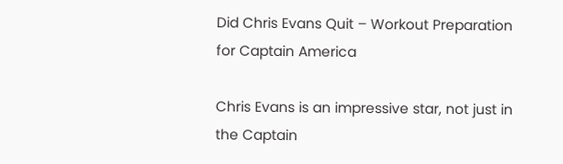Did Chris Evans Quit – Workout Preparation for Captain America

Chris Evans is an impressive star, not just in the Captain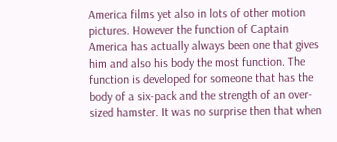America films yet also in lots of other motion pictures. However the function of Captain America has actually always been one that gives him and also his body the most function. The function is developed for someone that has the body of a six-pack and the strength of an over-sized hamster. It was no surprise then that when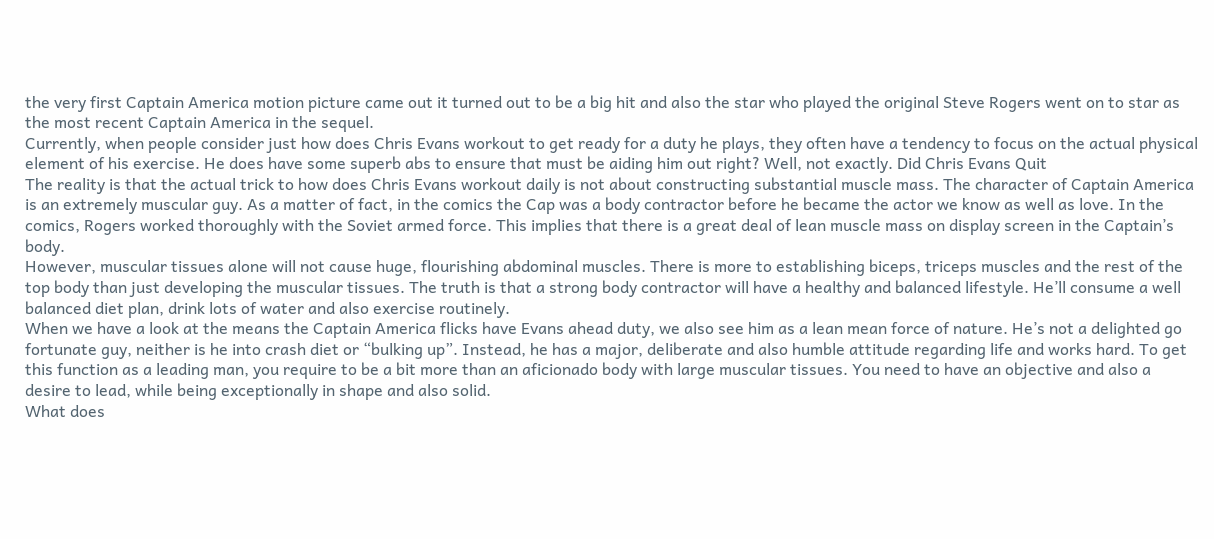the very first Captain America motion picture came out it turned out to be a big hit and also the star who played the original Steve Rogers went on to star as the most recent Captain America in the sequel.
Currently, when people consider just how does Chris Evans workout to get ready for a duty he plays, they often have a tendency to focus on the actual physical element of his exercise. He does have some superb abs to ensure that must be aiding him out right? Well, not exactly. Did Chris Evans Quit
The reality is that the actual trick to how does Chris Evans workout daily is not about constructing substantial muscle mass. The character of Captain America is an extremely muscular guy. As a matter of fact, in the comics the Cap was a body contractor before he became the actor we know as well as love. In the comics, Rogers worked thoroughly with the Soviet armed force. This implies that there is a great deal of lean muscle mass on display screen in the Captain’s body.
However, muscular tissues alone will not cause huge, flourishing abdominal muscles. There is more to establishing biceps, triceps muscles and the rest of the top body than just developing the muscular tissues. The truth is that a strong body contractor will have a healthy and balanced lifestyle. He’ll consume a well balanced diet plan, drink lots of water and also exercise routinely.
When we have a look at the means the Captain America flicks have Evans ahead duty, we also see him as a lean mean force of nature. He’s not a delighted go fortunate guy, neither is he into crash diet or “bulking up”. Instead, he has a major, deliberate and also humble attitude regarding life and works hard. To get this function as a leading man, you require to be a bit more than an aficionado body with large muscular tissues. You need to have an objective and also a desire to lead, while being exceptionally in shape and also solid.
What does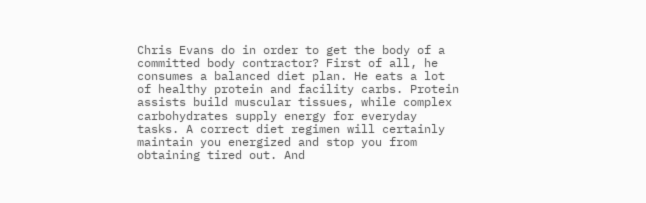Chris Evans do in order to get the body of a committed body contractor? First of all, he consumes a balanced diet plan. He eats a lot of healthy protein and facility carbs. Protein assists build muscular tissues, while complex carbohydrates supply energy for everyday tasks. A correct diet regimen will certainly maintain you energized and stop you from obtaining tired out. And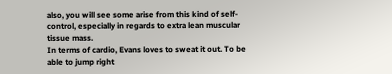also, you will see some arise from this kind of self-control, especially in regards to extra lean muscular tissue mass.
In terms of cardio, Evans loves to sweat it out. To be able to jump right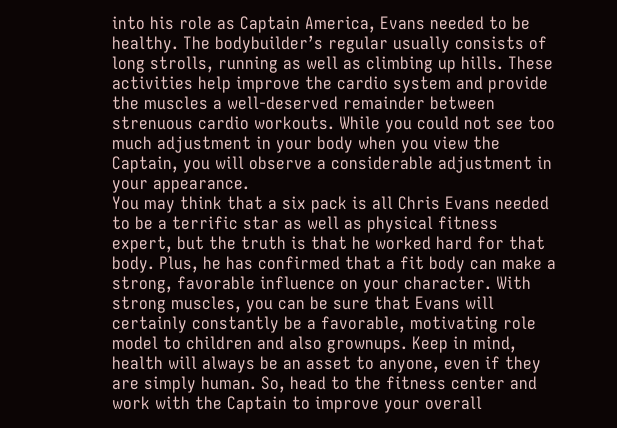into his role as Captain America, Evans needed to be healthy. The bodybuilder’s regular usually consists of long strolls, running as well as climbing up hills. These activities help improve the cardio system and provide the muscles a well-deserved remainder between strenuous cardio workouts. While you could not see too much adjustment in your body when you view the Captain, you will observe a considerable adjustment in your appearance.
You may think that a six pack is all Chris Evans needed to be a terrific star as well as physical fitness expert, but the truth is that he worked hard for that body. Plus, he has confirmed that a fit body can make a strong, favorable influence on your character. With strong muscles, you can be sure that Evans will certainly constantly be a favorable, motivating role model to children and also grownups. Keep in mind, health will always be an asset to anyone, even if they are simply human. So, head to the fitness center and work with the Captain to improve your overall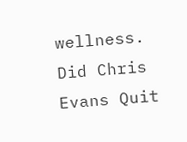wellness. Did Chris Evans Quit